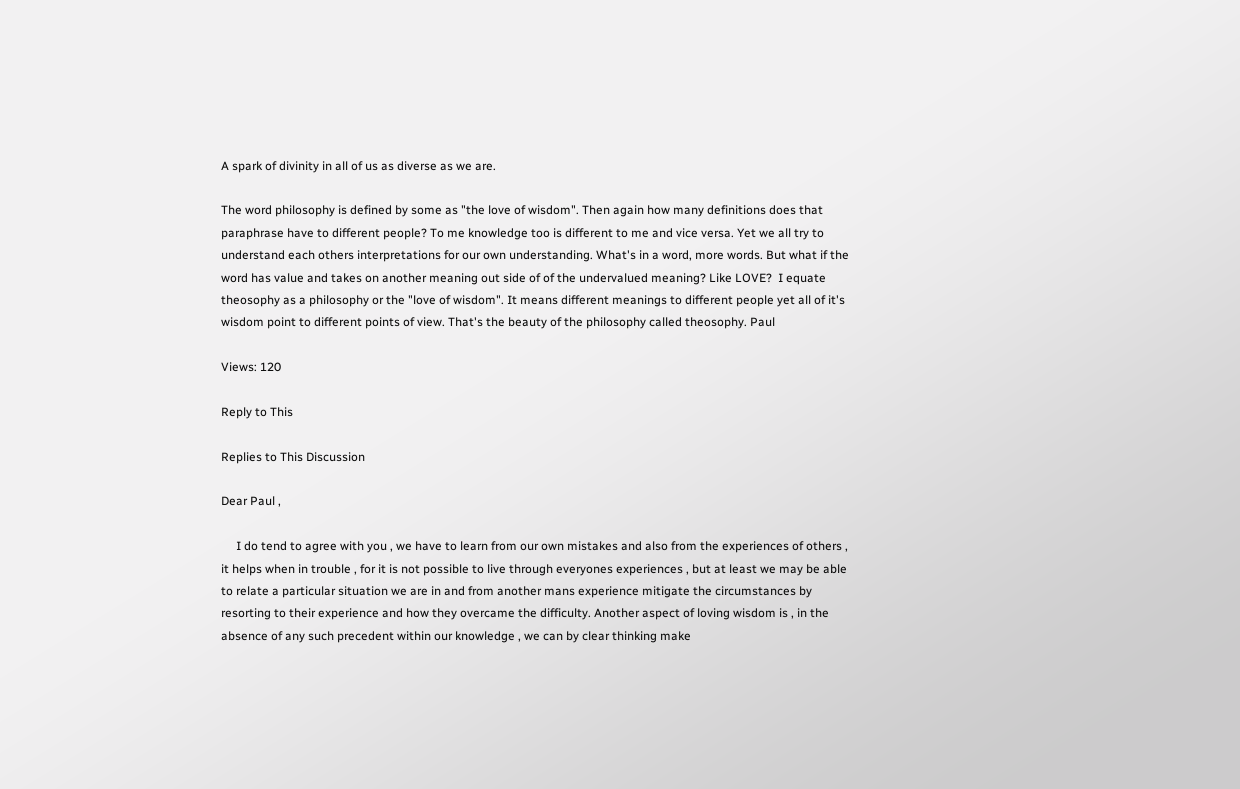A spark of divinity in all of us as diverse as we are.

The word philosophy is defined by some as "the love of wisdom". Then again how many definitions does that paraphrase have to different people? To me knowledge too is different to me and vice versa. Yet we all try to understand each others interpretations for our own understanding. What's in a word, more words. But what if the word has value and takes on another meaning out side of of the undervalued meaning? Like LOVE?  I equate theosophy as a philosophy or the "love of wisdom". It means different meanings to different people yet all of it's wisdom point to different points of view. That's the beauty of the philosophy called theosophy. Paul

Views: 120

Reply to This

Replies to This Discussion

Dear Paul ,

     I do tend to agree with you , we have to learn from our own mistakes and also from the experiences of others , it helps when in trouble , for it is not possible to live through everyones experiences , but at least we may be able to relate a particular situation we are in and from another mans experience mitigate the circumstances by resorting to their experience and how they overcame the difficulty. Another aspect of loving wisdom is , in the absence of any such precedent within our knowledge , we can by clear thinking make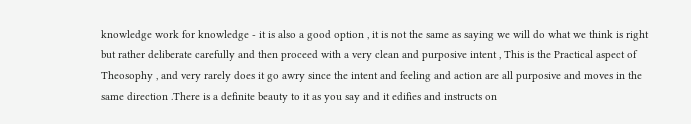knowledge work for knowledge - it is also a good option , it is not the same as saying we will do what we think is right but rather deliberate carefully and then proceed with a very clean and purposive intent , This is the Practical aspect of Theosophy , and very rarely does it go awry since the intent and feeling and action are all purposive and moves in the same direction .There is a definite beauty to it as you say and it edifies and instructs on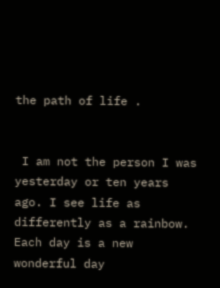the path of life .


 I am not the person I was yesterday or ten years ago. I see life as differently as a rainbow. Each day is a new wonderful day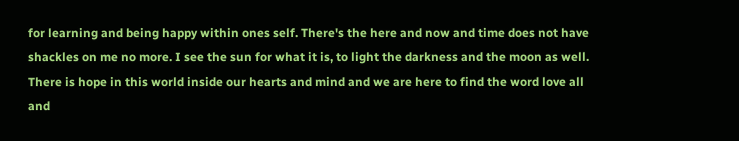for learning and being happy within ones self. There's the here and now and time does not have shackles on me no more. I see the sun for what it is, to light the darkness and the moon as well. There is hope in this world inside our hearts and mind and we are here to find the word love all and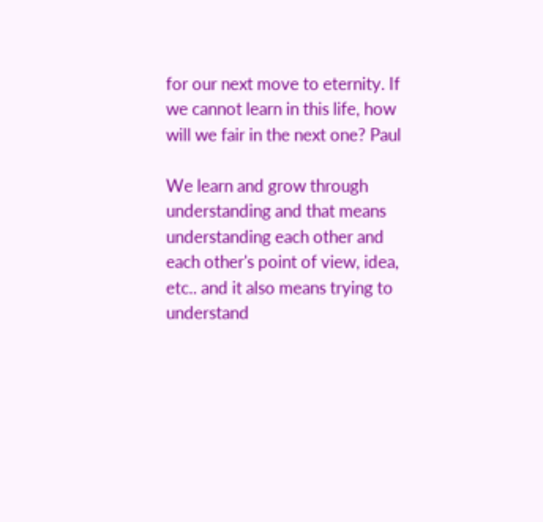for our next move to eternity. If we cannot learn in this life, how will we fair in the next one? Paul

We learn and grow through understanding and that means understanding each other and each other's point of view, idea, etc.. and it also means trying to understand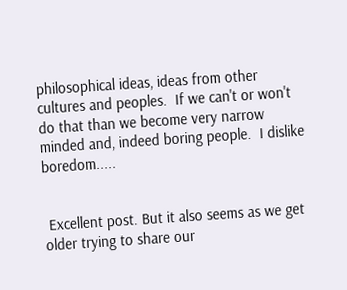philosophical ideas, ideas from other cultures and peoples.  If we can't or won't do that than we become very narrow minded and, indeed boring people.  I dislike boredom.....


 Excellent post. But it also seems as we get older trying to share our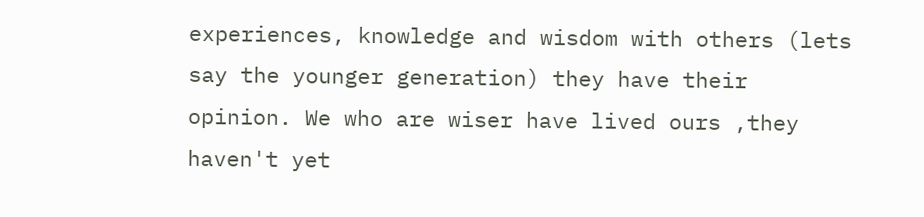experiences, knowledge and wisdom with others (lets say the younger generation) they have their opinion. We who are wiser have lived ours ,they haven't yet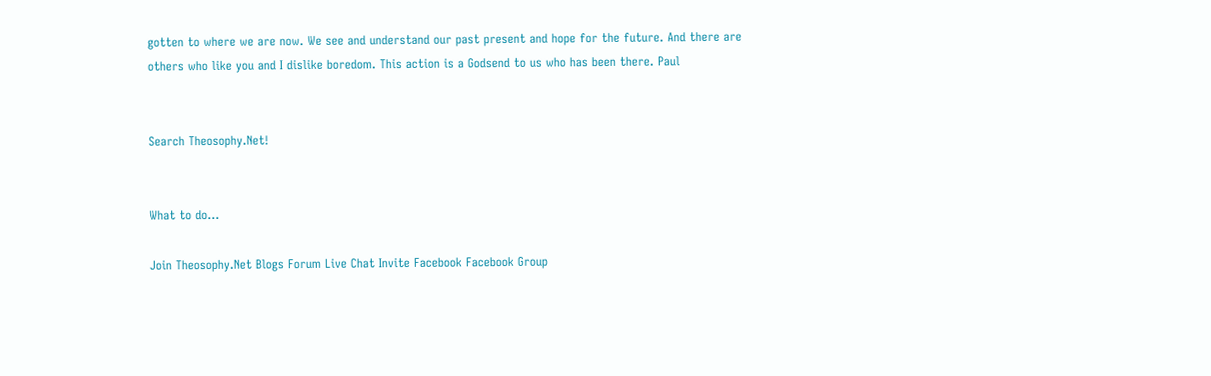gotten to where we are now. We see and understand our past present and hope for the future. And there are others who like you and I dislike boredom. This action is a Godsend to us who has been there. Paul


Search Theosophy.Net!


What to do...

Join Theosophy.Net Blogs Forum Live Chat Invite Facebook Facebook Group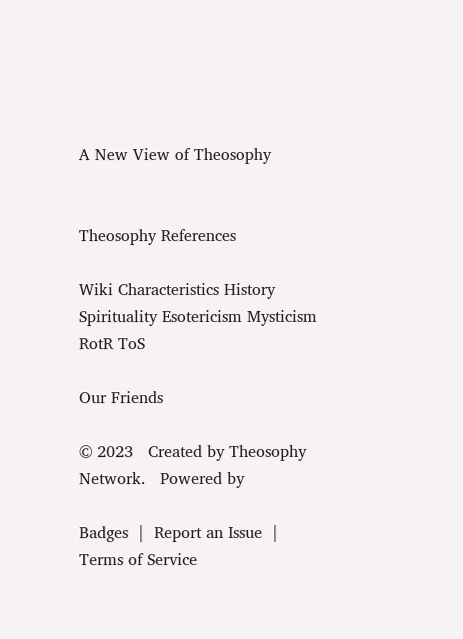A New View of Theosophy


Theosophy References

Wiki Characteristics History Spirituality Esotericism Mysticism RotR ToS

Our Friends

© 2023   Created by Theosophy Network.   Powered by

Badges  |  Report an Issue  |  Terms of Service